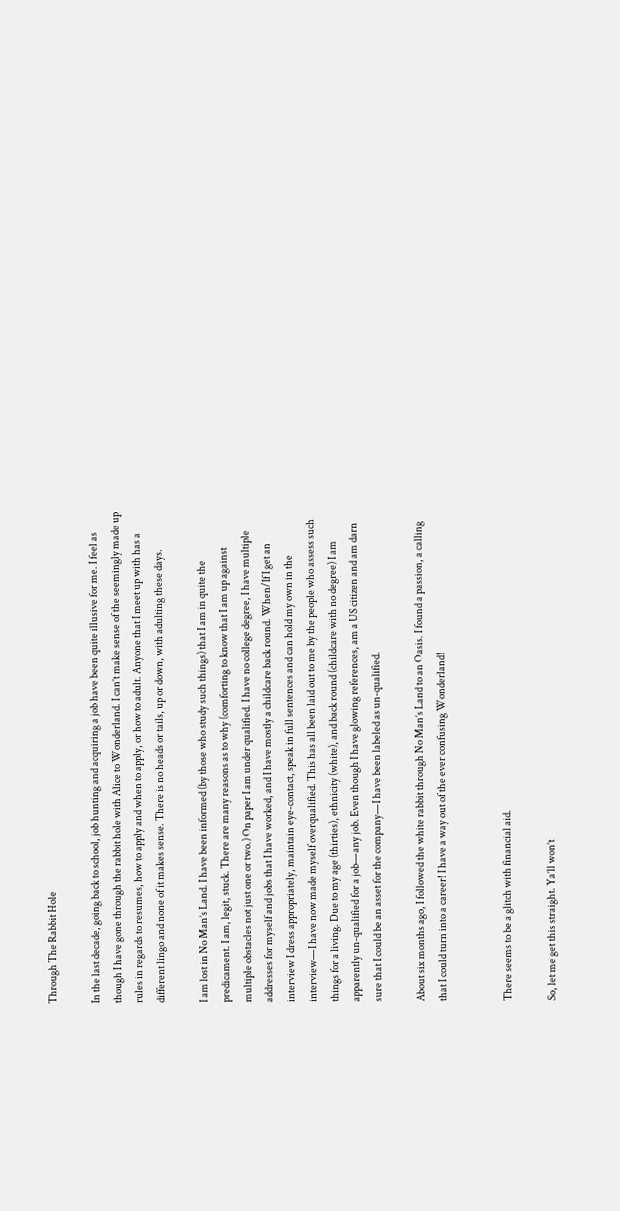Through The Rabbit Hole

In the last decade, going back to school, job hunting and acquiring a job have been quite illusive for me. I feel as though I have gone through the rabbit hole with Alice to Wonderland. I can’t make sense of the seemingly made up rules in regards to resumes, how to apply and when to apply, or how to adult. Anyone that I meet up with has a different lingo and none of it makes sense. There is no heads or tails, up or down, with adulting these days.

I am lost in No Man’s Land. I have been informed (by those who study such things) that I am in quite the predicament. I am, legit, stuck. There are many reasons as to why (comforting to know that I am up against multiple obstacles not just one or two.) On paper I am under qualified. I have no college degree, I have multiple addresses for myself and jobs that I have worked, and I have mostly a childcare back round. When/If I get an interview I dress appropriately, maintain eye-contact, speak in full sentences and can hold my own in the interview—I have now made myself overqualified. This has all been laid out to me by the people who assess such things for a living. Due to my age (thirties), ethnicity (white), and back round (childcare with no degree) I am apparently un-qualified for a job—any job. Even though I have glowing references, am a US citizen and am darn sure that I could be an asset for the company—I have been labeled as un-qualified.

About six months ago, I followed the white rabbit through No Man’s Land to an Oasis. I found a passion, a calling that I could turn into a career! I have a way out of the ever confusing Wonderland!


There seems to be a glitch with financial aid.

So, let me get this straight. Ya’ll won’t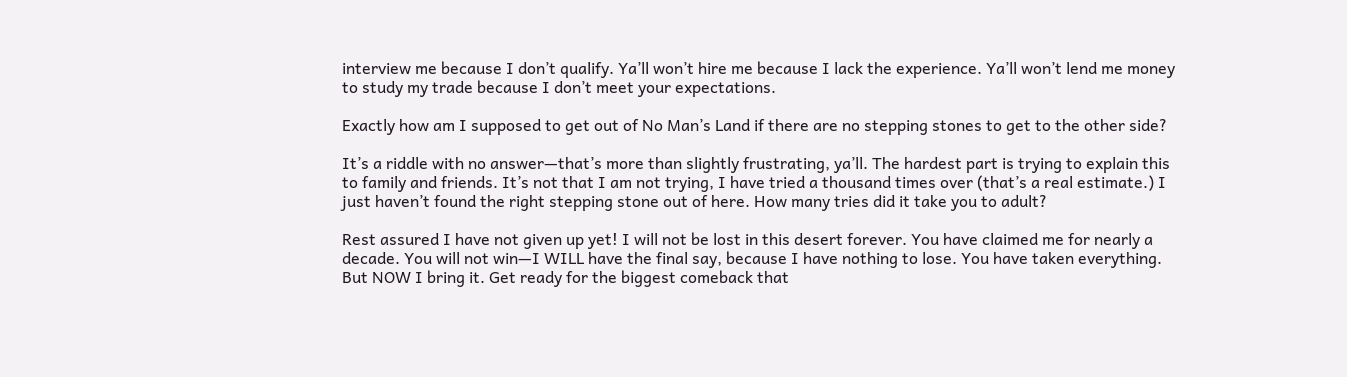interview me because I don’t qualify. Ya’ll won’t hire me because I lack the experience. Ya’ll won’t lend me money to study my trade because I don’t meet your expectations.

Exactly how am I supposed to get out of No Man’s Land if there are no stepping stones to get to the other side?

It’s a riddle with no answer—that’s more than slightly frustrating, ya’ll. The hardest part is trying to explain this to family and friends. It’s not that I am not trying, I have tried a thousand times over (that’s a real estimate.) I just haven’t found the right stepping stone out of here. How many tries did it take you to adult?

Rest assured I have not given up yet! I will not be lost in this desert forever. You have claimed me for nearly a decade. You will not win—I WILL have the final say, because I have nothing to lose. You have taken everything. But NOW I bring it. Get ready for the biggest comeback that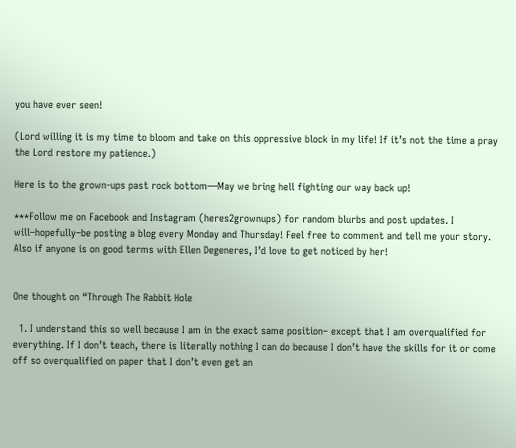you have ever seen!

(Lord willing it is my time to bloom and take on this oppressive block in my life! If it’s not the time a pray the Lord restore my patience.)

Here is to the grown-ups past rock bottom—May we bring hell fighting our way back up!

***Follow me on Facebook and Instagram (heres2grownups) for random blurbs and post updates. I will–hopefully–be posting a blog every Monday and Thursday! Feel free to comment and tell me your story. Also if anyone is on good terms with Ellen Degeneres, I’d love to get noticed by her!


One thought on “Through The Rabbit Hole

  1. I understand this so well because I am in the exact same position– except that I am overqualified for everything. If I don’t teach, there is literally nothing I can do because I don’t have the skills for it or come off so overqualified on paper that I don’t even get an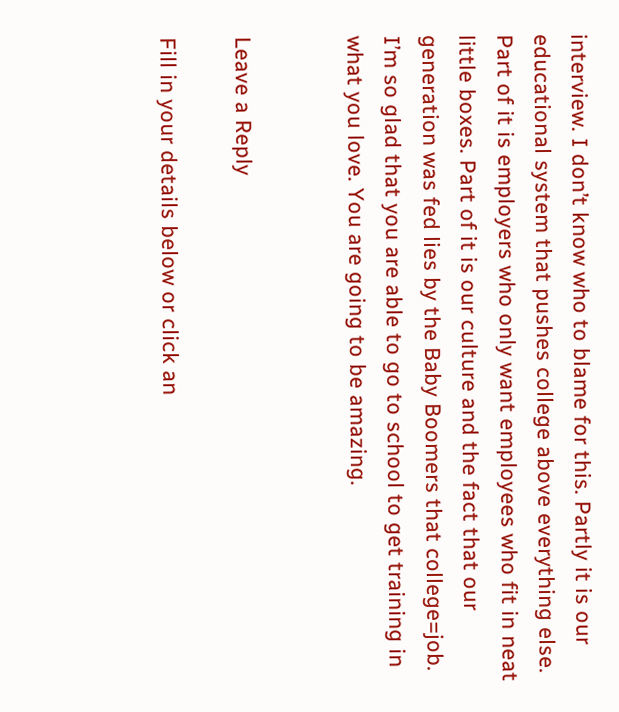interview. I don’t know who to blame for this. Partly it is our educational system that pushes college above everything else. Part of it is employers who only want employees who fit in neat little boxes. Part of it is our culture and the fact that our generation was fed lies by the Baby Boomers that college=job. I’m so glad that you are able to go to school to get training in what you love. You are going to be amazing.


Leave a Reply

Fill in your details below or click an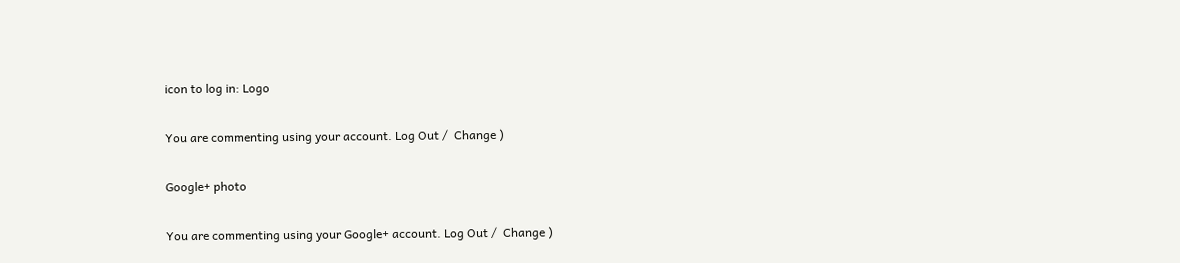icon to log in: Logo

You are commenting using your account. Log Out /  Change )

Google+ photo

You are commenting using your Google+ account. Log Out /  Change )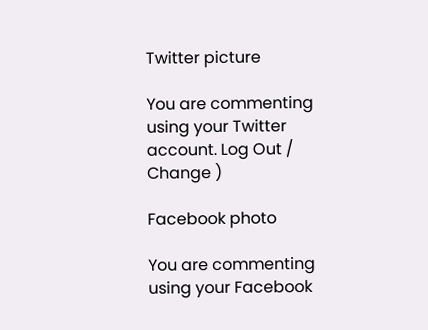Twitter picture

You are commenting using your Twitter account. Log Out /  Change )

Facebook photo

You are commenting using your Facebook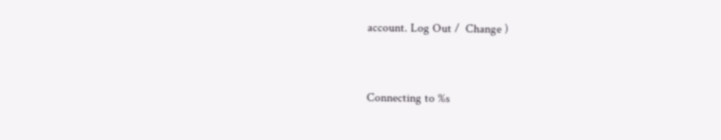account. Log Out /  Change )


Connecting to %s